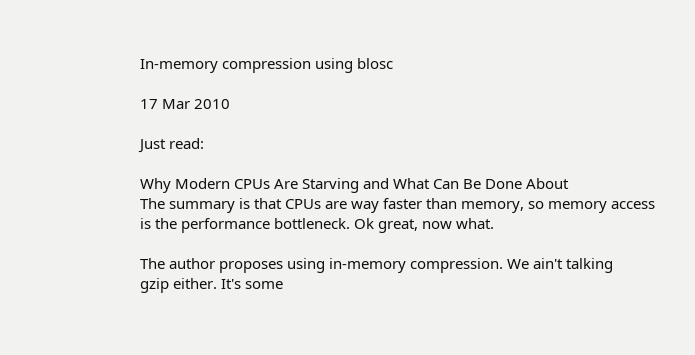In-memory compression using blosc

17 Mar 2010

Just read:

Why Modern CPUs Are Starving and What Can Be Done About
The summary is that CPUs are way faster than memory, so memory access
is the performance bottleneck. Ok great, now what.

The author proposes using in-memory compression. We ain't talking
gzip either. It's some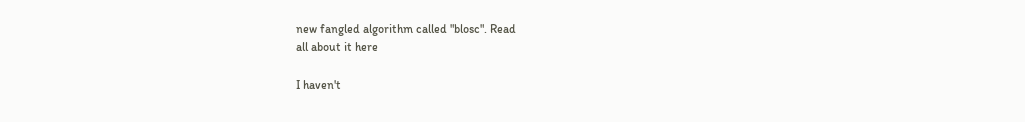new fangled algorithm called "blosc". Read
all about it here

I haven't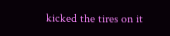kicked the tires on it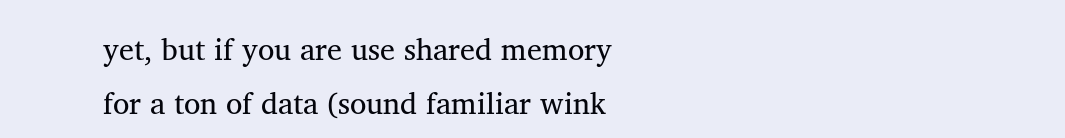yet, but if you are use shared memory
for a ton of data (sound familiar wink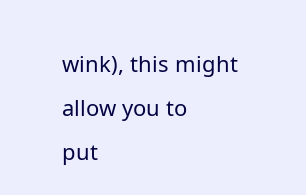wink), this might allow you to
put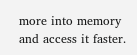more into memory and access it faster.